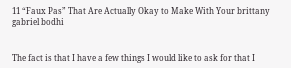11 “Faux Pas” That Are Actually Okay to Make With Your brittany gabriel bodhi


The fact is that I have a few things I would like to ask for that I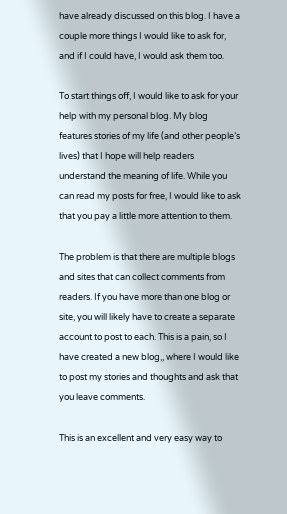have already discussed on this blog. I have a couple more things I would like to ask for, and if I could have, I would ask them too.

To start things off, I would like to ask for your help with my personal blog. My blog features stories of my life (and other people’s lives) that I hope will help readers understand the meaning of life. While you can read my posts for free, I would like to ask that you pay a little more attention to them.

The problem is that there are multiple blogs and sites that can collect comments from readers. If you have more than one blog or site, you will likely have to create a separate account to post to each. This is a pain, so I have created a new blog,, where I would like to post my stories and thoughts and ask that you leave comments.

This is an excellent and very easy way to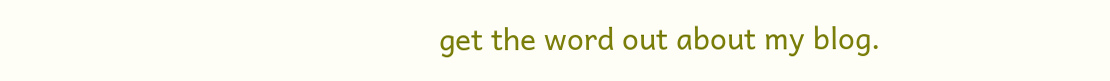get the word out about my blog.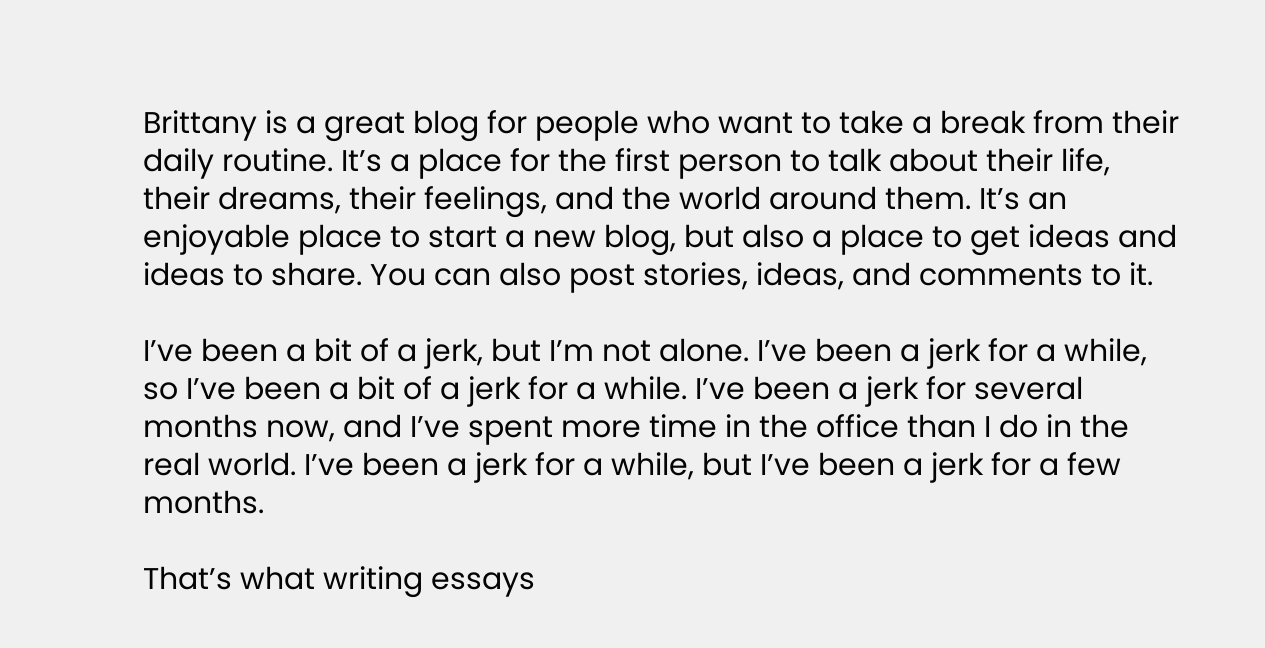Brittany is a great blog for people who want to take a break from their daily routine. It’s a place for the first person to talk about their life, their dreams, their feelings, and the world around them. It’s an enjoyable place to start a new blog, but also a place to get ideas and ideas to share. You can also post stories, ideas, and comments to it.

I’ve been a bit of a jerk, but I’m not alone. I’ve been a jerk for a while, so I’ve been a bit of a jerk for a while. I’ve been a jerk for several months now, and I’ve spent more time in the office than I do in the real world. I’ve been a jerk for a while, but I’ve been a jerk for a few months.

That’s what writing essays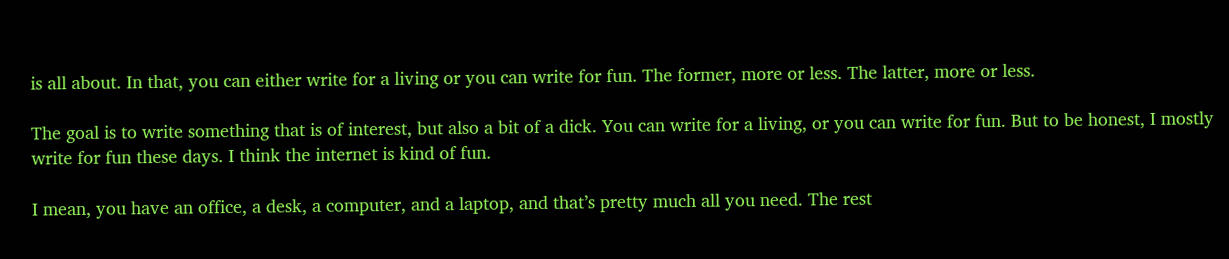is all about. In that, you can either write for a living or you can write for fun. The former, more or less. The latter, more or less.

The goal is to write something that is of interest, but also a bit of a dick. You can write for a living, or you can write for fun. But to be honest, I mostly write for fun these days. I think the internet is kind of fun.

I mean, you have an office, a desk, a computer, and a laptop, and that’s pretty much all you need. The rest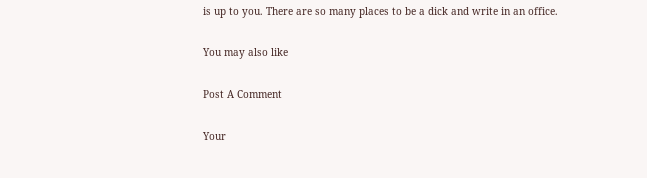is up to you. There are so many places to be a dick and write in an office.

You may also like

Post A Comment

Your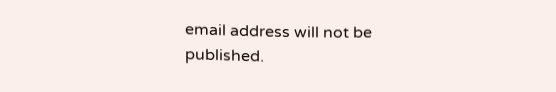email address will not be published.